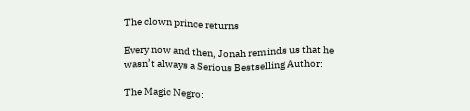The clown prince returns

Every now and then, Jonah reminds us that he wasn’t always a Serious Bestselling Author:

The Magic Negro: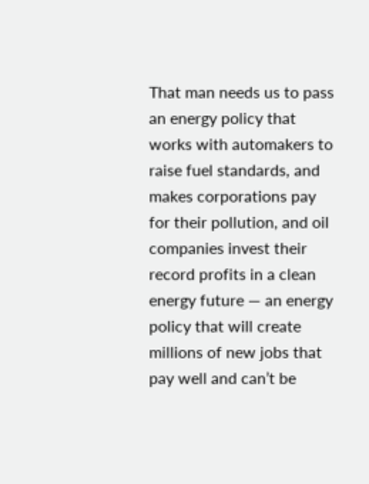That man needs us to pass an energy policy that works with automakers to raise fuel standards, and makes corporations pay for their pollution, and oil companies invest their record profits in a clean energy future — an energy policy that will create millions of new jobs that pay well and can’t be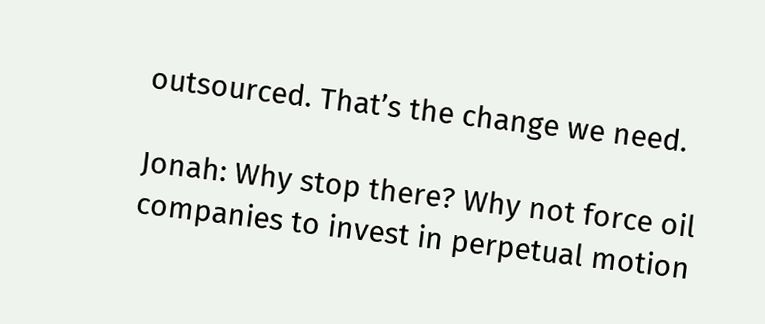outsourced. That’s the change we need.

Jonah: Why stop there? Why not force oil companies to invest in perpetual motion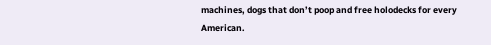machines, dogs that don’t poop and free holodecks for every American.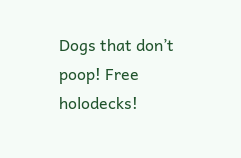Dogs that don’t poop! Free holodecks!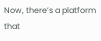Now, there’s a platform that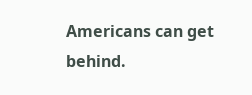Americans can get behind.